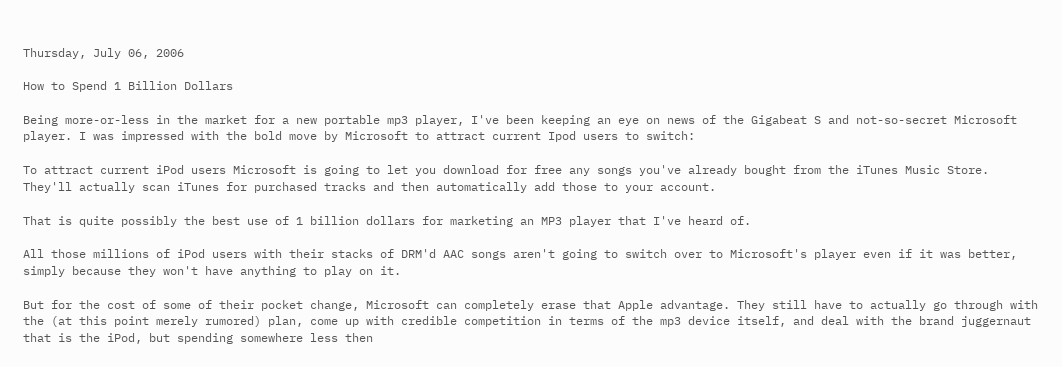Thursday, July 06, 2006

How to Spend 1 Billion Dollars

Being more-or-less in the market for a new portable mp3 player, I've been keeping an eye on news of the Gigabeat S and not-so-secret Microsoft player. I was impressed with the bold move by Microsoft to attract current Ipod users to switch:

To attract current iPod users Microsoft is going to let you download for free any songs you've already bought from the iTunes Music Store. They'll actually scan iTunes for purchased tracks and then automatically add those to your account.

That is quite possibly the best use of 1 billion dollars for marketing an MP3 player that I've heard of.

All those millions of iPod users with their stacks of DRM'd AAC songs aren't going to switch over to Microsoft's player even if it was better, simply because they won't have anything to play on it.

But for the cost of some of their pocket change, Microsoft can completely erase that Apple advantage. They still have to actually go through with the (at this point merely rumored) plan, come up with credible competition in terms of the mp3 device itself, and deal with the brand juggernaut that is the iPod, but spending somewhere less then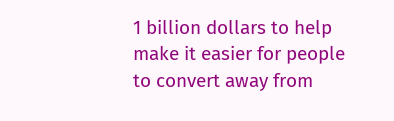1 billion dollars to help make it easier for people to convert away from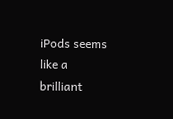iPods seems like a brilliant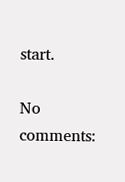start.

No comments: